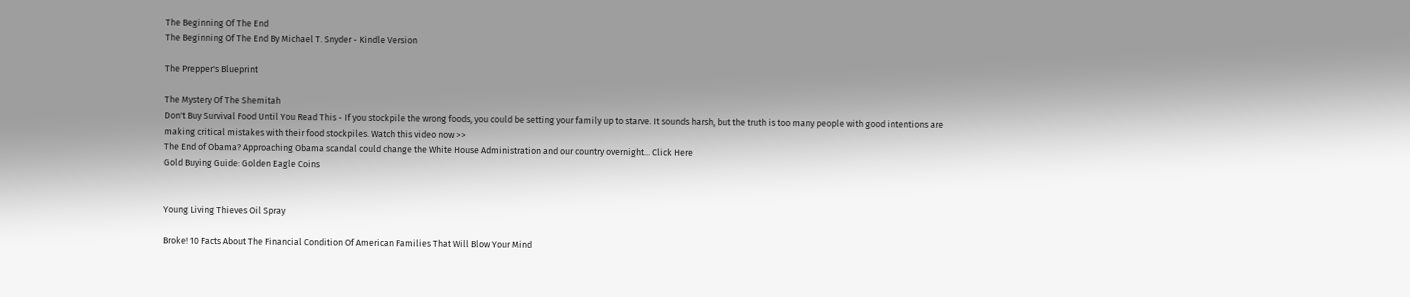The Beginning Of The End
The Beginning Of The End By Michael T. Snyder - Kindle Version

The Prepper's Blueprint

The Mystery Of The Shemitah
Don't Buy Survival Food Until You Read This - If you stockpile the wrong foods, you could be setting your family up to starve. It sounds harsh, but the truth is too many people with good intentions are making critical mistakes with their food stockpiles. Watch this video now >>
The End of Obama? Approaching Obama scandal could change the White House Administration and our country overnight... Click Here
Gold Buying Guide: Golden Eagle Coins


Young Living Thieves Oil Spray

Broke! 10 Facts About The Financial Condition Of American Families That Will Blow Your Mind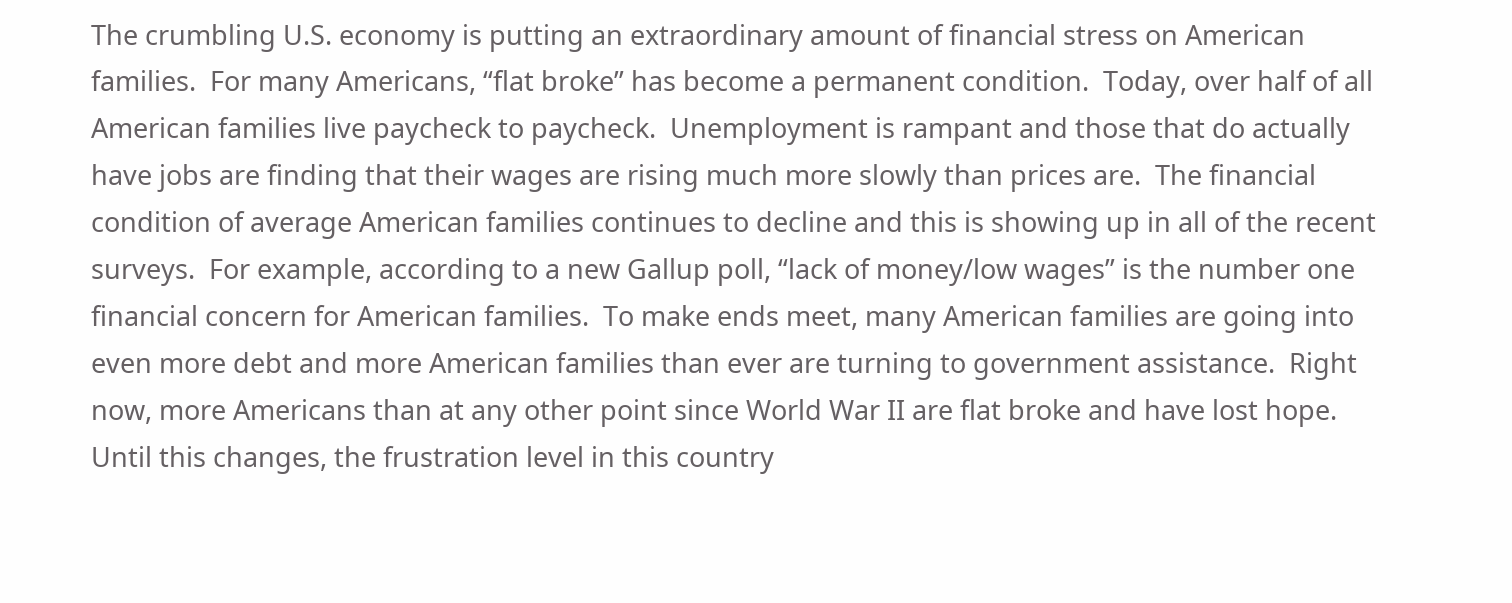The crumbling U.S. economy is putting an extraordinary amount of financial stress on American families.  For many Americans, “flat broke” has become a permanent condition.  Today, over half of all American families live paycheck to paycheck.  Unemployment is rampant and those that do actually have jobs are finding that their wages are rising much more slowly than prices are.  The financial condition of average American families continues to decline and this is showing up in all of the recent surveys.  For example, according to a new Gallup poll, “lack of money/low wages” is the number one financial concern for American families.  To make ends meet, many American families are going into even more debt and more American families than ever are turning to government assistance.  Right now, more Americans than at any other point since World War II are flat broke and have lost hope.  Until this changes, the frustration level in this country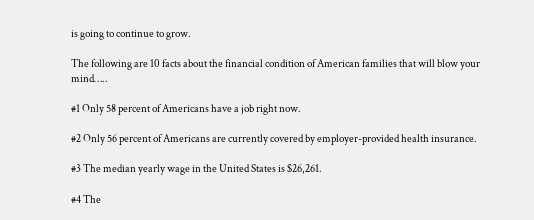is going to continue to grow.

The following are 10 facts about the financial condition of American families that will blow your mind…..

#1 Only 58 percent of Americans have a job right now.

#2 Only 56 percent of Americans are currently covered by employer-provided health insurance.

#3 The median yearly wage in the United States is $26,261.

#4 The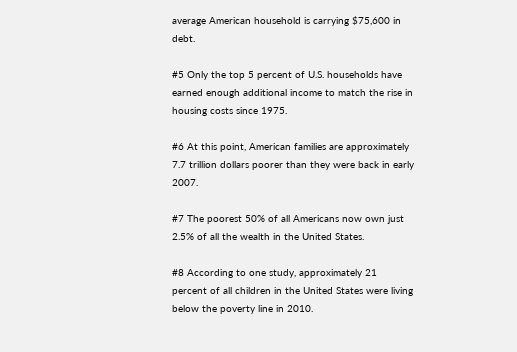average American household is carrying $75,600 in debt.

#5 Only the top 5 percent of U.S. households have earned enough additional income to match the rise in housing costs since 1975.

#6 At this point, American families are approximately 7.7 trillion dollars poorer than they were back in early 2007.

#7 The poorest 50% of all Americans now own just 2.5% of all the wealth in the United States.

#8 According to one study, approximately 21 percent of all children in the United States were living below the poverty line in 2010.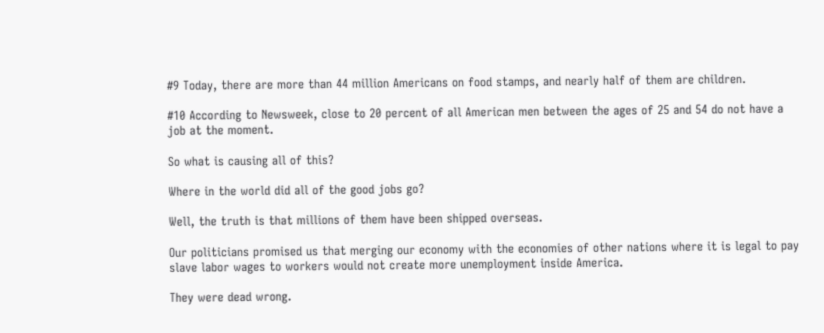#9 Today, there are more than 44 million Americans on food stamps, and nearly half of them are children.

#10 According to Newsweek, close to 20 percent of all American men between the ages of 25 and 54 do not have a job at the moment.

So what is causing all of this?

Where in the world did all of the good jobs go?

Well, the truth is that millions of them have been shipped overseas.

Our politicians promised us that merging our economy with the economies of other nations where it is legal to pay slave labor wages to workers would not create more unemployment inside America.

They were dead wrong.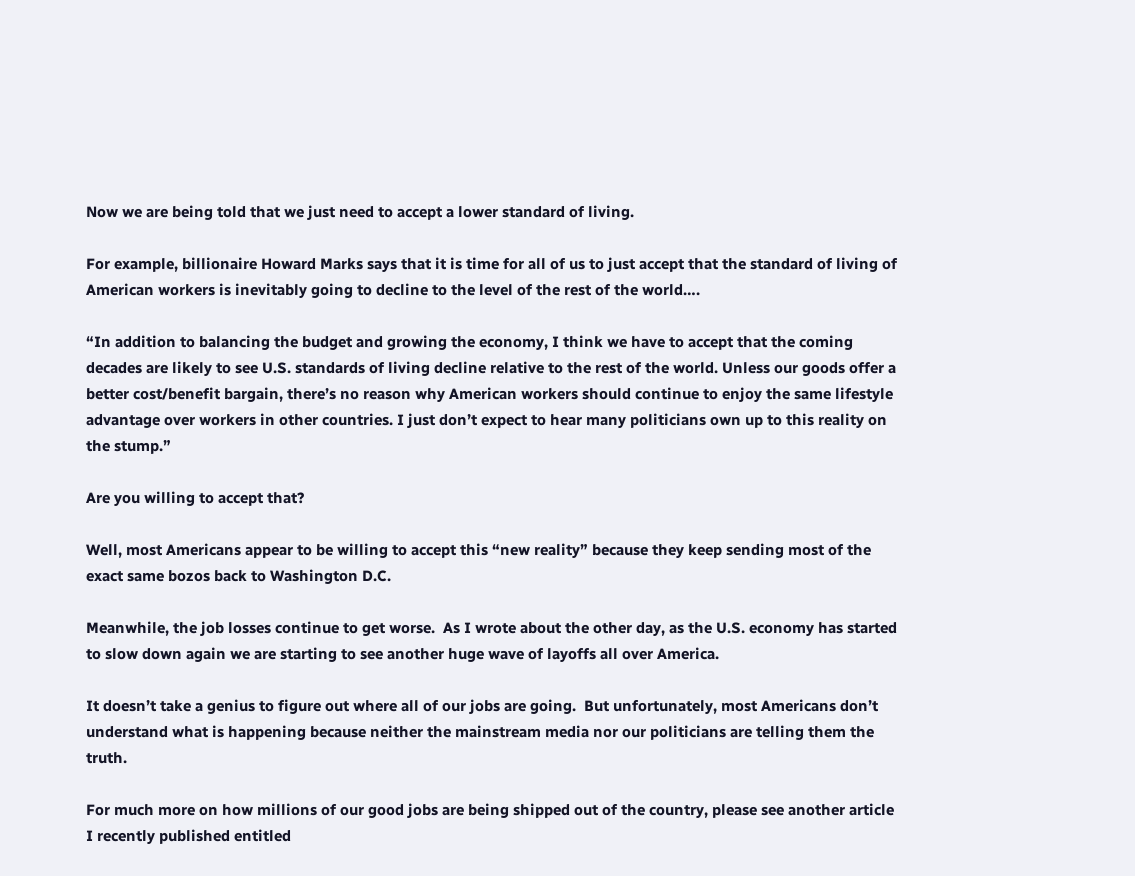Now we are being told that we just need to accept a lower standard of living.

For example, billionaire Howard Marks says that it is time for all of us to just accept that the standard of living of American workers is inevitably going to decline to the level of the rest of the world….

“In addition to balancing the budget and growing the economy, I think we have to accept that the coming decades are likely to see U.S. standards of living decline relative to the rest of the world. Unless our goods offer a better cost/benefit bargain, there’s no reason why American workers should continue to enjoy the same lifestyle advantage over workers in other countries. I just don’t expect to hear many politicians own up to this reality on the stump.”

Are you willing to accept that?

Well, most Americans appear to be willing to accept this “new reality” because they keep sending most of the exact same bozos back to Washington D.C.

Meanwhile, the job losses continue to get worse.  As I wrote about the other day, as the U.S. economy has started to slow down again we are starting to see another huge wave of layoffs all over America.

It doesn’t take a genius to figure out where all of our jobs are going.  But unfortunately, most Americans don’t understand what is happening because neither the mainstream media nor our politicians are telling them the truth.

For much more on how millions of our good jobs are being shipped out of the country, please see another article I recently published entitled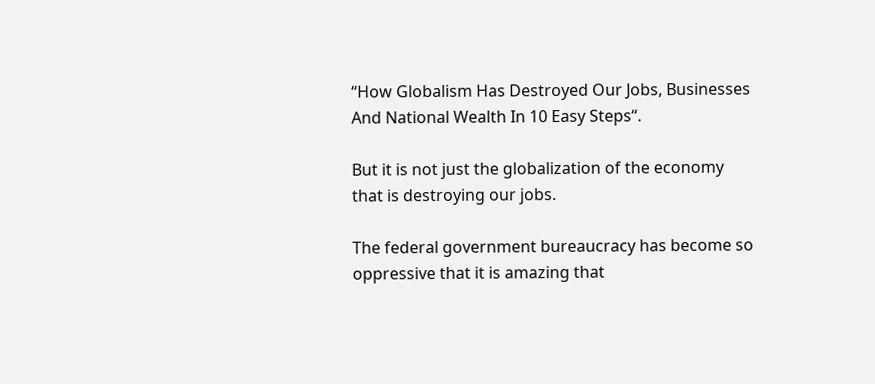“How Globalism Has Destroyed Our Jobs, Businesses And National Wealth In 10 Easy Steps“.

But it is not just the globalization of the economy that is destroying our jobs.

The federal government bureaucracy has become so oppressive that it is amazing that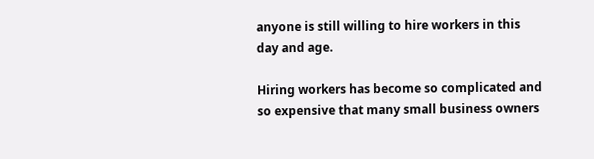anyone is still willing to hire workers in this day and age.

Hiring workers has become so complicated and so expensive that many small business owners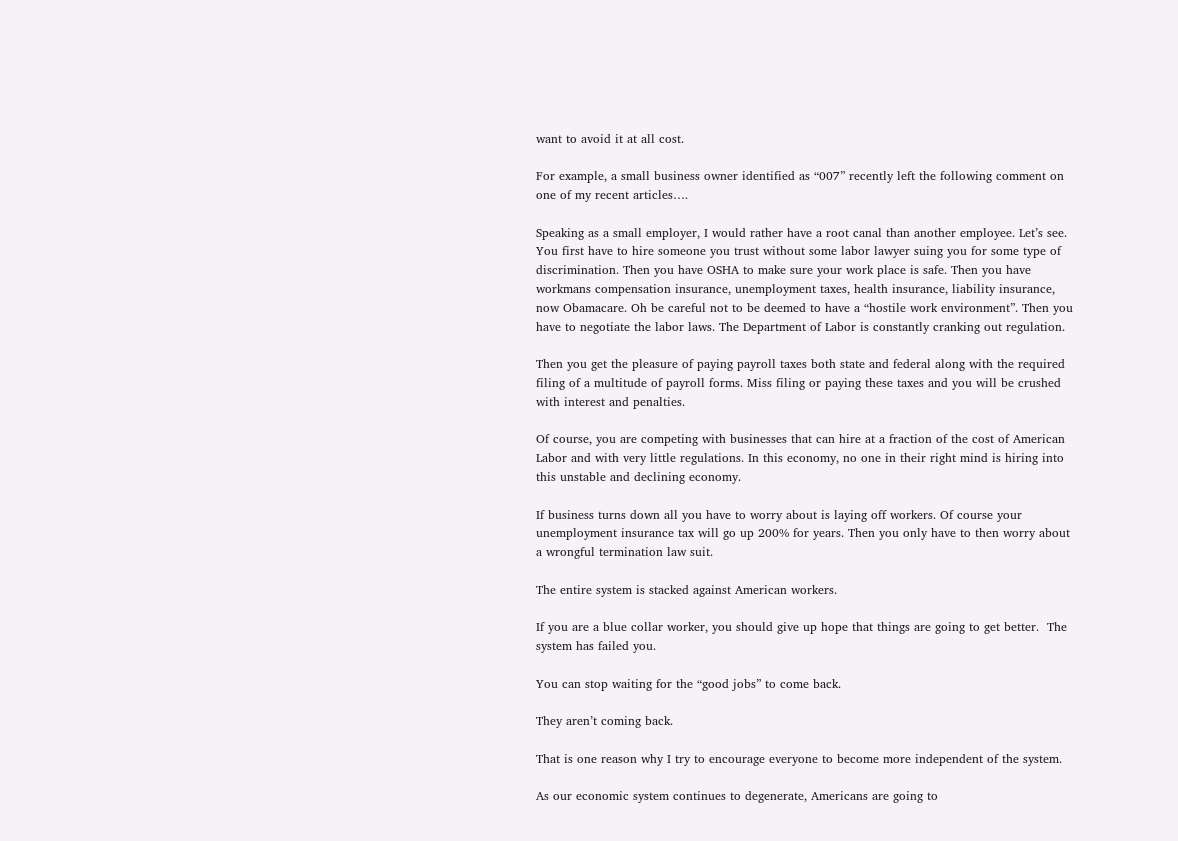want to avoid it at all cost.

For example, a small business owner identified as “007” recently left the following comment on one of my recent articles….

Speaking as a small employer, I would rather have a root canal than another employee. Let’s see. You first have to hire someone you trust without some labor lawyer suing you for some type of discrimination. Then you have OSHA to make sure your work place is safe. Then you have workmans compensation insurance, unemployment taxes, health insurance, liability insurance, now Obamacare. Oh be careful not to be deemed to have a “hostile work environment”. Then you have to negotiate the labor laws. The Department of Labor is constantly cranking out regulation.

Then you get the pleasure of paying payroll taxes both state and federal along with the required filing of a multitude of payroll forms. Miss filing or paying these taxes and you will be crushed with interest and penalties.

Of course, you are competing with businesses that can hire at a fraction of the cost of American Labor and with very little regulations. In this economy, no one in their right mind is hiring into this unstable and declining economy.

If business turns down all you have to worry about is laying off workers. Of course your unemployment insurance tax will go up 200% for years. Then you only have to then worry about a wrongful termination law suit.

The entire system is stacked against American workers.

If you are a blue collar worker, you should give up hope that things are going to get better.  The system has failed you.

You can stop waiting for the “good jobs” to come back.

They aren’t coming back.

That is one reason why I try to encourage everyone to become more independent of the system.

As our economic system continues to degenerate, Americans are going to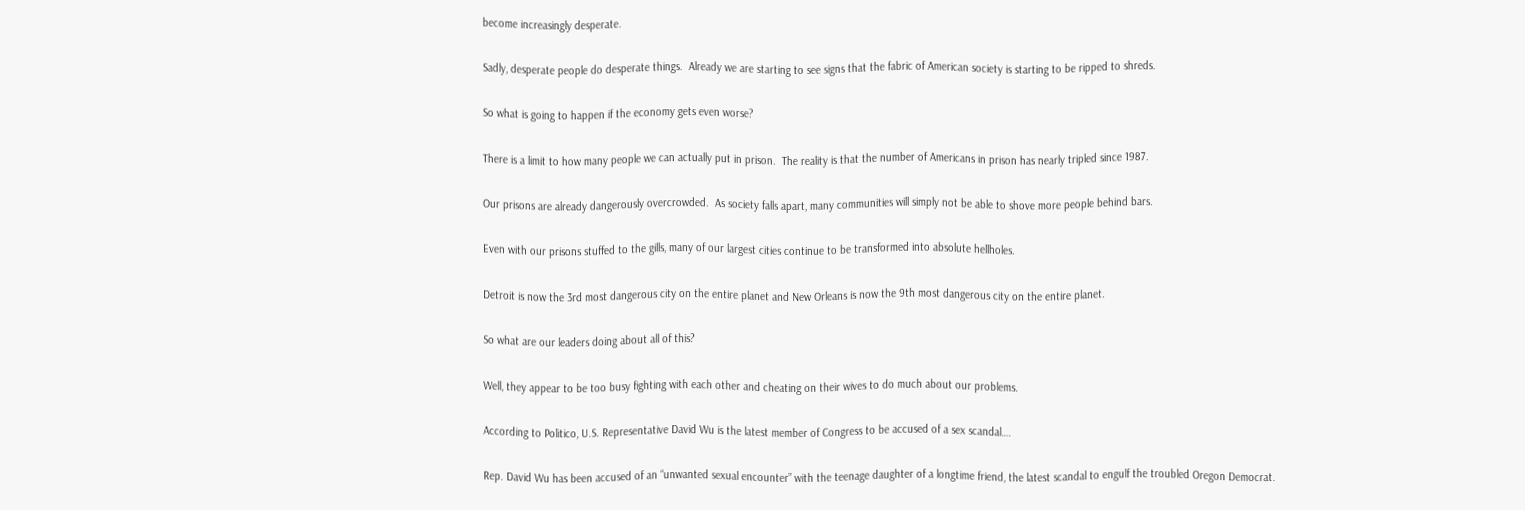become increasingly desperate.

Sadly, desperate people do desperate things.  Already we are starting to see signs that the fabric of American society is starting to be ripped to shreds.

So what is going to happen if the economy gets even worse?

There is a limit to how many people we can actually put in prison.  The reality is that the number of Americans in prison has nearly tripled since 1987.

Our prisons are already dangerously overcrowded.  As society falls apart, many communities will simply not be able to shove more people behind bars.

Even with our prisons stuffed to the gills, many of our largest cities continue to be transformed into absolute hellholes.

Detroit is now the 3rd most dangerous city on the entire planet and New Orleans is now the 9th most dangerous city on the entire planet.

So what are our leaders doing about all of this?

Well, they appear to be too busy fighting with each other and cheating on their wives to do much about our problems.

According to Politico, U.S. Representative David Wu is the latest member of Congress to be accused of a sex scandal….

Rep. David Wu has been accused of an “unwanted sexual encounter” with the teenage daughter of a longtime friend, the latest scandal to engulf the troubled Oregon Democrat.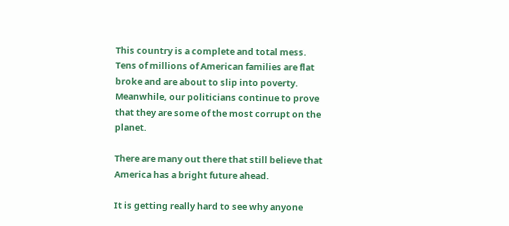This country is a complete and total mess.  Tens of millions of American families are flat broke and are about to slip into poverty.  Meanwhile, our politicians continue to prove that they are some of the most corrupt on the planet.

There are many out there that still believe that America has a bright future ahead.

It is getting really hard to see why anyone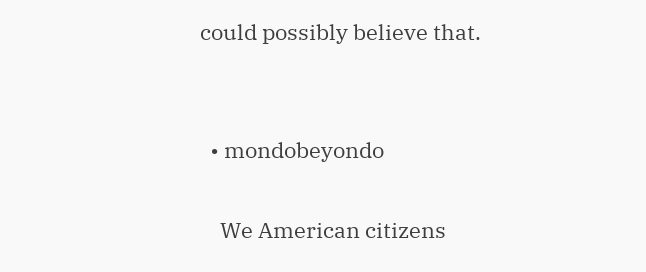could possibly believe that.


  • mondobeyondo

    We American citizens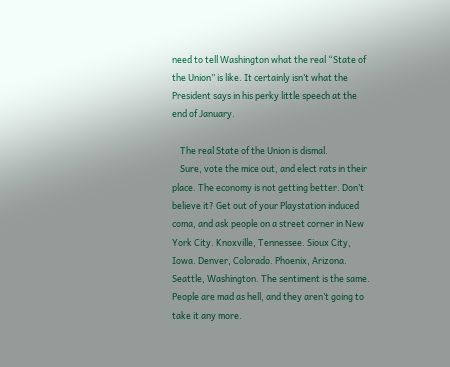need to tell Washington what the real “State of the Union” is like. It certainly isn’t what the President says in his perky little speech at the end of January.

    The real State of the Union is dismal.
    Sure, vote the mice out, and elect rats in their place. The economy is not getting better. Don’t believe it? Get out of your Playstation induced coma, and ask people on a street corner in New York City. Knoxville, Tennessee. Sioux City, Iowa. Denver, Colorado. Phoenix, Arizona. Seattle, Washington. The sentiment is the same. People are mad as hell, and they aren’t going to take it any more.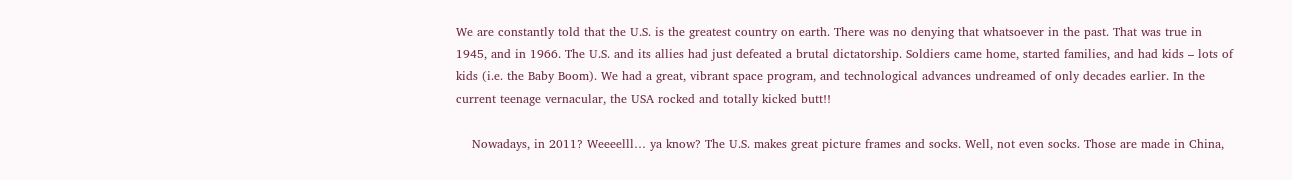We are constantly told that the U.S. is the greatest country on earth. There was no denying that whatsoever in the past. That was true in 1945, and in 1966. The U.S. and its allies had just defeated a brutal dictatorship. Soldiers came home, started families, and had kids – lots of kids (i.e. the Baby Boom). We had a great, vibrant space program, and technological advances undreamed of only decades earlier. In the current teenage vernacular, the USA rocked and totally kicked butt!!

    Nowadays, in 2011? Weeeelll… ya know? The U.S. makes great picture frames and socks. Well, not even socks. Those are made in China,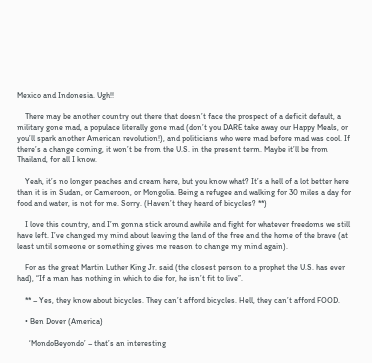Mexico and Indonesia. Ugh!!

    There may be another country out there that doesn’t face the prospect of a deficit default, a military gone mad, a populace literally gone mad (don’t you DARE take away our Happy Meals, or you’ll spark another American revolution!), and politicians who were mad before mad was cool. If there’s a change coming, it won’t be from the U.S. in the present term. Maybe it’ll be from Thailand, for all I know.

    Yeah, it’s no longer peaches and cream here, but you know what? It’s a hell of a lot better here than it is in Sudan, or Cameroon, or Mongolia. Being a refugee and walking for 30 miles a day for food and water, is not for me. Sorry. (Haven’t they heard of bicycles? **)

    I love this country, and I’m gonna stick around awhile and fight for whatever freedoms we still have left. I’ve changed my mind about leaving the land of the free and the home of the brave (at least until someone or something gives me reason to change my mind again).

    For as the great Martin Luther King Jr. said (the closest person to a prophet the U.S. has ever had), “If a man has nothing in which to die for, he isn’t fit to live”.

    ** – Yes, they know about bicycles. They can’t afford bicycles. Hell, they can’t afford FOOD.

    • Ben Dover (America)

      ‘MondoBeyondo’ – that’s an interesting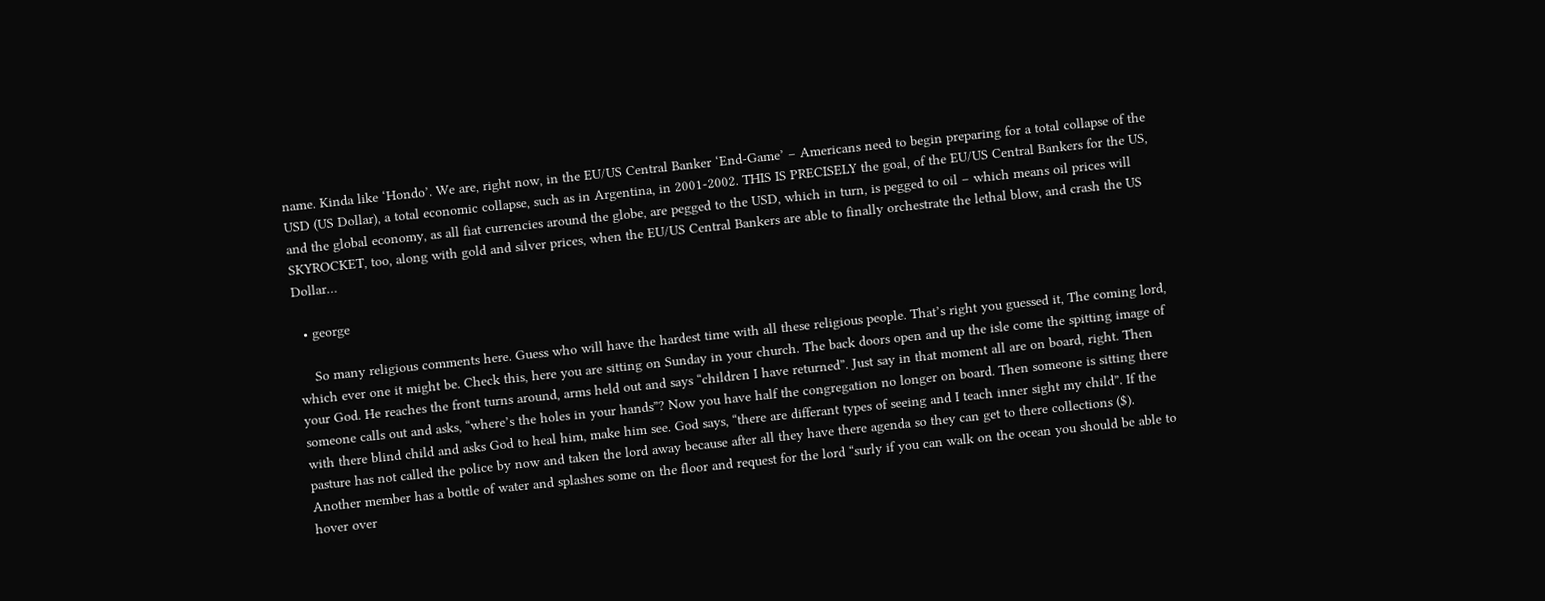name. Kinda like ‘Hondo’. We are, right now, in the EU/US Central Banker ‘End-Game’ – Americans need to begin preparing for a total collapse of the USD (US Dollar), a total economic collapse, such as in Argentina, in 2001-2002. THIS IS PRECISELY the goal, of the EU/US Central Bankers for the US, and the global economy, as all fiat currencies around the globe, are pegged to the USD, which in turn, is pegged to oil – which means oil prices will SKYROCKET, too, along with gold and silver prices, when the EU/US Central Bankers are able to finally orchestrate the lethal blow, and crash the US Dollar…

  • george

    So many religious comments here. Guess who will have the hardest time with all these religious people. That’s right you guessed it, The coming lord, which ever one it might be. Check this, here you are sitting on Sunday in your church. The back doors open and up the isle come the spitting image of your God. He reaches the front turns around, arms held out and says “children I have returned”. Just say in that moment all are on board, right. Then someone calls out and asks, “where’s the holes in your hands”? Now you have half the congregation no longer on board. Then someone is sitting there with there blind child and asks God to heal him, make him see. God says, “there are differant types of seeing and I teach inner sight my child”. If the pasture has not called the police by now and taken the lord away because after all they have there agenda so they can get to there collections ($). Another member has a bottle of water and splashes some on the floor and request for the lord “surly if you can walk on the ocean you should be able to hover over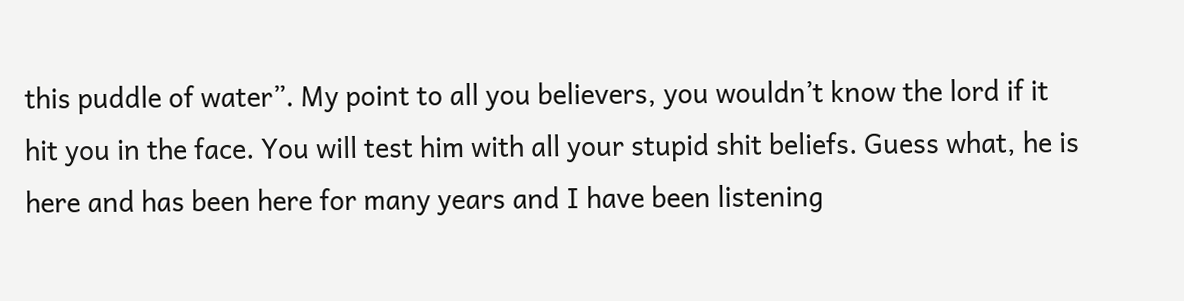this puddle of water”. My point to all you believers, you wouldn’t know the lord if it hit you in the face. You will test him with all your stupid shit beliefs. Guess what, he is here and has been here for many years and I have been listening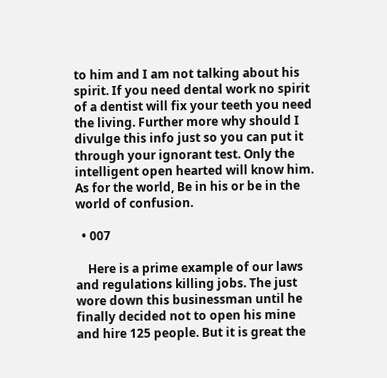to him and I am not talking about his spirit. If you need dental work no spirit of a dentist will fix your teeth you need the living. Further more why should I divulge this info just so you can put it through your ignorant test. Only the intelligent open hearted will know him. As for the world, Be in his or be in the world of confusion.

  • 007

    Here is a prime example of our laws and regulations killing jobs. The just wore down this businessman until he finally decided not to open his mine and hire 125 people. But it is great the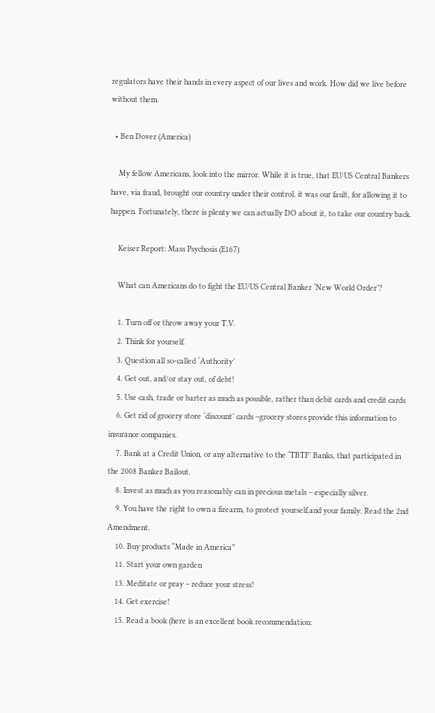regulators have their hands in every aspect of our lives and work. How did we live before without them.

  • Ben Dover (America)

    My fellow Americans, look into the mirror. While it is true, that EU/US Central Bankers have, via fraud, brought our country under their control, it was our fault, for allowing it to happen. Fortunately, there is plenty we can actually DO about it, to take our country back.

    Keiser Report: Mass Psychosis (E167)

    What can Americans do to fight the EU/US Central Banker ‘New World Order’?

    1. Turn off or throw away your T.V.
    2. Think for yourself.
    3. Question all so-called ‘Authority’
    4. Get out, and/or stay out, of debt!
    5. Use cash, trade or barter as much as possible, rather than debit cards and credit cards
    6. Get rid of grocery store ‘discount’ cards –grocery stores provide this information to insurance companies.
    7. Bank at a Credit Union, or any alternative to the ‘TBTF’ Banks, that participated in the 2008 Banker Bailout.
    8. Invest as much as you reasonably can in precious metals – especially silver.
    9. You have the right to own a firearm, to protect yourself,and your family. Read the 2nd Amendment.
    10. Buy products “Made in America”
    11. Start your own garden
    13. Meditate or pray – reduce your stress!
    14. Get exercise!
    15. Read a book (here is an excellent book recommendation: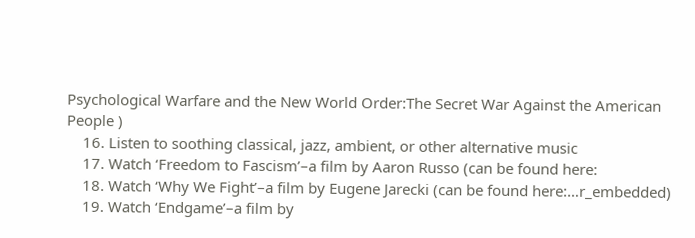Psychological Warfare and the New World Order:The Secret War Against the American People )
    16. Listen to soothing classical, jazz, ambient, or other alternative music
    17. Watch ‘Freedom to Fascism’–a film by Aaron Russo (can be found here:
    18. Watch ‘Why We Fight’–a film by Eugene Jarecki (can be found here:…r_embedded)
    19. Watch ‘Endgame’–a film by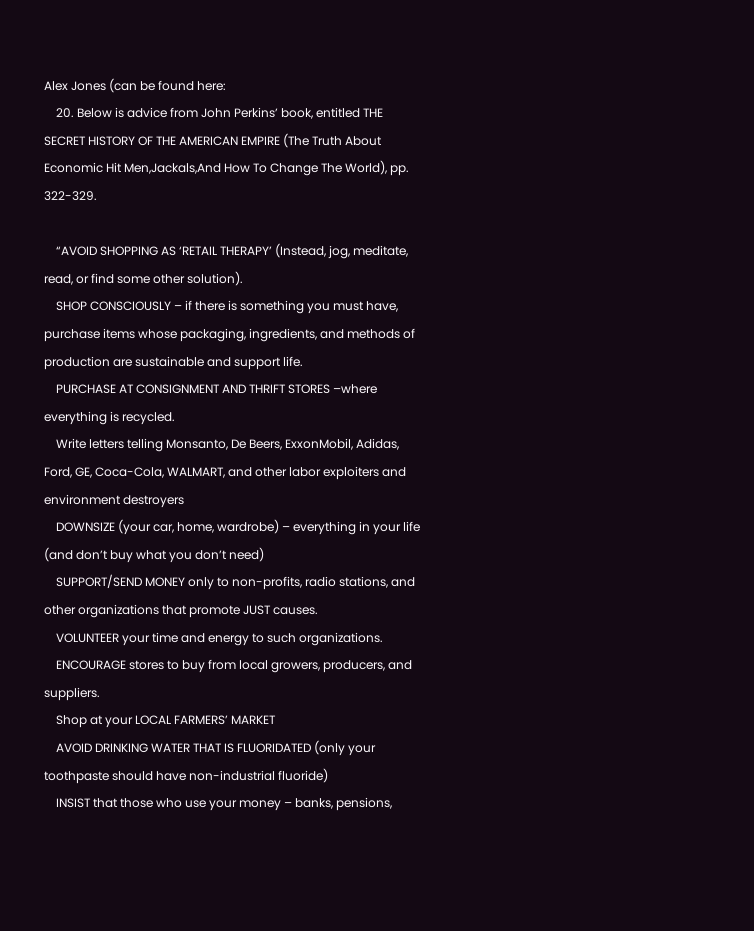Alex Jones (can be found here:
    20. Below is advice from John Perkins’ book, entitled THE SECRET HISTORY OF THE AMERICAN EMPIRE (The Truth About Economic Hit Men,Jackals,And How To Change The World), pp. 322-329.

    “AVOID SHOPPING AS ‘RETAIL THERAPY’ (Instead, jog, meditate, read, or find some other solution).
    SHOP CONSCIOUSLY – if there is something you must have, purchase items whose packaging, ingredients, and methods of production are sustainable and support life.
    PURCHASE AT CONSIGNMENT AND THRIFT STORES –where everything is recycled.
    Write letters telling Monsanto, De Beers, ExxonMobil, Adidas, Ford, GE, Coca-Cola, WALMART, and other labor exploiters and environment destroyers
    DOWNSIZE (your car, home, wardrobe) – everything in your life (and don’t buy what you don’t need)
    SUPPORT/SEND MONEY only to non-profits, radio stations, and other organizations that promote JUST causes.
    VOLUNTEER your time and energy to such organizations.
    ENCOURAGE stores to buy from local growers, producers, and suppliers.
    Shop at your LOCAL FARMERS’ MARKET
    AVOID DRINKING WATER THAT IS FLUORIDATED (only your toothpaste should have non-industrial fluoride)
    INSIST that those who use your money – banks, pensions,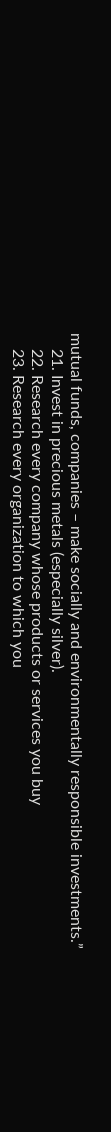mutual funds, companies – make socially and environmentally responsible investments.”
    21. Invest in precious metals (especially silver).
    22. Research every company whose products or services you buy
    23. Research every organization to which you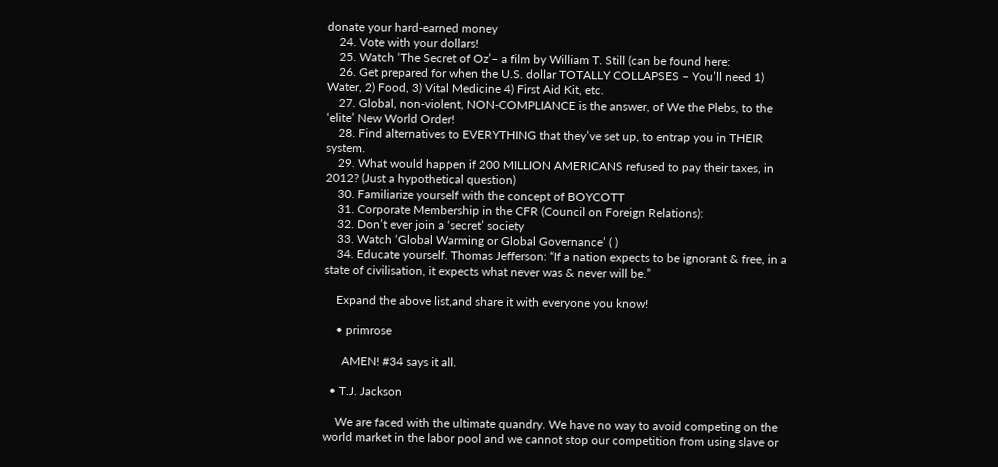donate your hard-earned money
    24. Vote with your dollars!
    25. Watch ‘The Secret of Oz’– a film by William T. Still (can be found here:
    26. Get prepared for when the U.S. dollar TOTALLY COLLAPSES – You’ll need 1) Water, 2) Food, 3) Vital Medicine 4) First Aid Kit, etc.
    27. Global, non-violent, NON-COMPLIANCE is the answer, of We the Plebs, to the ‘elite’ New World Order!
    28. Find alternatives to EVERYTHING that they’ve set up, to entrap you in THEIR system.
    29. What would happen if 200 MILLION AMERICANS refused to pay their taxes, in 2012? (Just a hypothetical question)
    30. Familiarize yourself with the concept of BOYCOTT
    31. Corporate Membership in the CFR (Council on Foreign Relations):
    32. Don’t ever join a ‘secret’ society
    33. Watch ‘Global Warming or Global Governance’ ( )
    34. Educate yourself. Thomas Jefferson: “If a nation expects to be ignorant & free, in a state of civilisation, it expects what never was & never will be.”

    Expand the above list,and share it with everyone you know!

    • primrose

      AMEN! #34 says it all.

  • T.J. Jackson

    We are faced with the ultimate quandry. We have no way to avoid competing on the world market in the labor pool and we cannot stop our competition from using slave or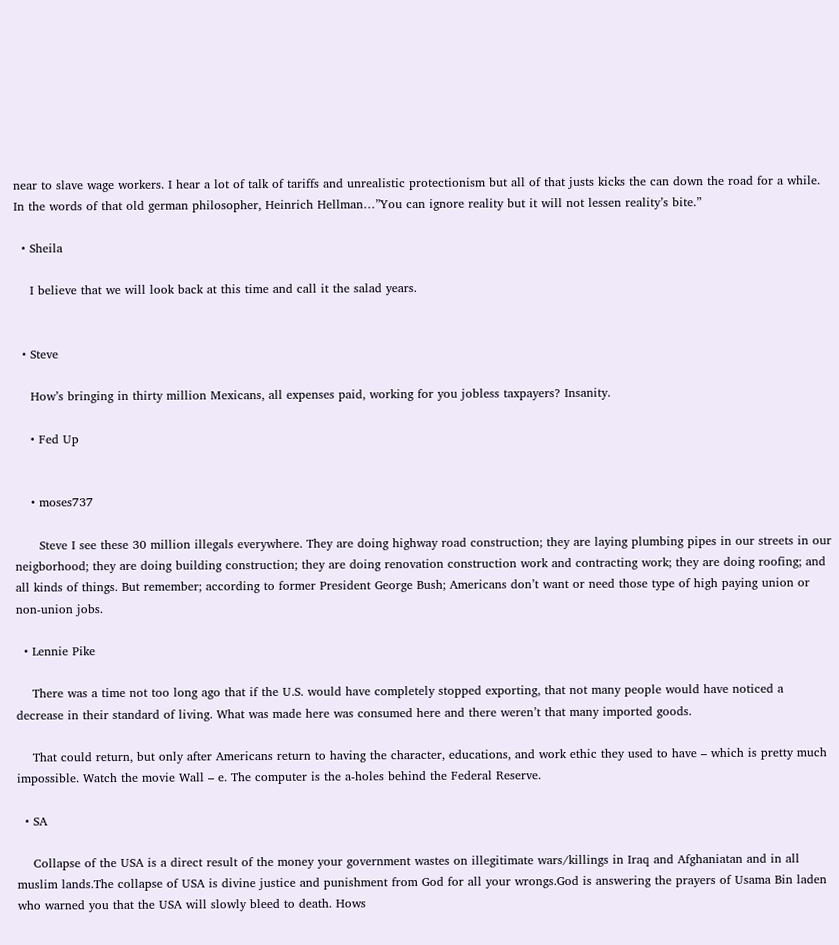near to slave wage workers. I hear a lot of talk of tariffs and unrealistic protectionism but all of that justs kicks the can down the road for a while. In the words of that old german philosopher, Heinrich Hellman…”You can ignore reality but it will not lessen reality’s bite.”

  • Sheila

    I believe that we will look back at this time and call it the salad years.


  • Steve

    How’s bringing in thirty million Mexicans, all expenses paid, working for you jobless taxpayers? Insanity.

    • Fed Up


    • moses737

      Steve I see these 30 million illegals everywhere. They are doing highway road construction; they are laying plumbing pipes in our streets in our neigborhood; they are doing building construction; they are doing renovation construction work and contracting work; they are doing roofing; and all kinds of things. But remember; according to former President George Bush; Americans don’t want or need those type of high paying union or non-union jobs.

  • Lennie Pike

    There was a time not too long ago that if the U.S. would have completely stopped exporting, that not many people would have noticed a decrease in their standard of living. What was made here was consumed here and there weren’t that many imported goods.

    That could return, but only after Americans return to having the character, educations, and work ethic they used to have – which is pretty much impossible. Watch the movie Wall – e. The computer is the a-holes behind the Federal Reserve.

  • SA

    Collapse of the USA is a direct result of the money your government wastes on illegitimate wars/killings in Iraq and Afghaniatan and in all muslim lands.The collapse of USA is divine justice and punishment from God for all your wrongs.God is answering the prayers of Usama Bin laden who warned you that the USA will slowly bleed to death. Hows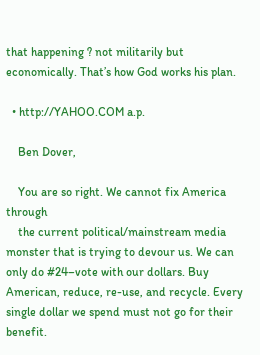that happening ? not militarily but economically. That’s how God works his plan.

  • http://YAHOO.COM a.p.

    Ben Dover,

    You are so right. We cannot fix America through
    the current political/mainstream media monster that is trying to devour us. We can only do #24–vote with our dollars. Buy American, reduce, re-use, and recycle. Every single dollar we spend must not go for their benefit.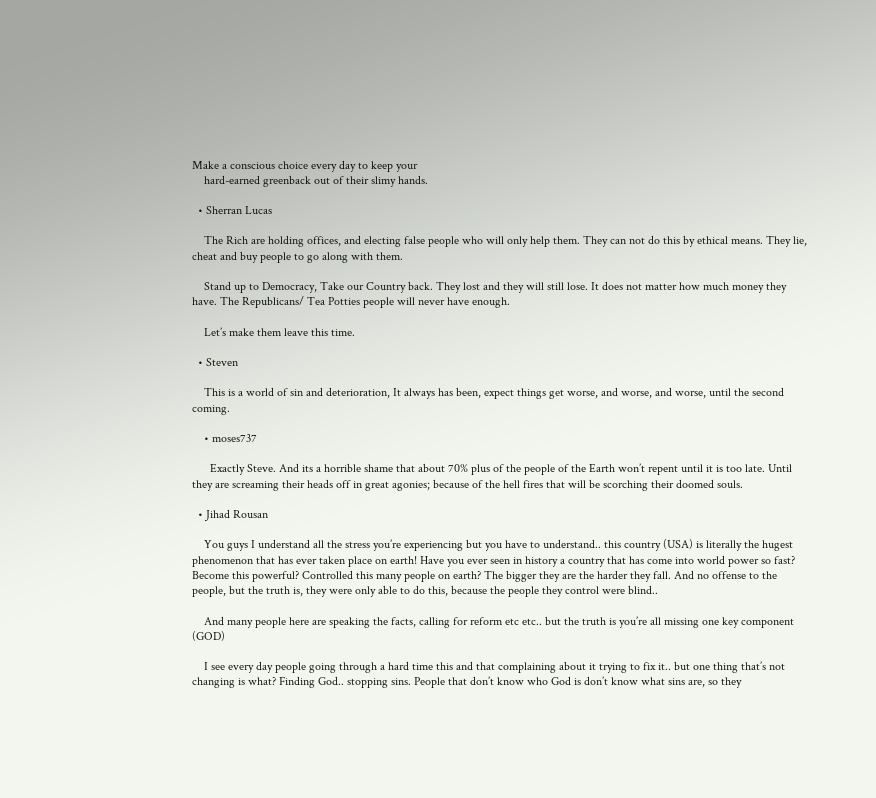Make a conscious choice every day to keep your
    hard-earned greenback out of their slimy hands.

  • Sherran Lucas

    The Rich are holding offices, and electing false people who will only help them. They can not do this by ethical means. They lie, cheat and buy people to go along with them.

    Stand up to Democracy, Take our Country back. They lost and they will still lose. It does not matter how much money they have. The Republicans/ Tea Potties people will never have enough.

    Let’s make them leave this time.

  • Steven

    This is a world of sin and deterioration, It always has been, expect things get worse, and worse, and worse, until the second coming.

    • moses737

      Exactly Steve. And its a horrible shame that about 70% plus of the people of the Earth won’t repent until it is too late. Until they are screaming their heads off in great agonies; because of the hell fires that will be scorching their doomed souls.

  • Jihad Rousan

    You guys I understand all the stress you’re experiencing but you have to understand.. this country (USA) is literally the hugest phenomenon that has ever taken place on earth! Have you ever seen in history a country that has come into world power so fast? Become this powerful? Controlled this many people on earth? The bigger they are the harder they fall. And no offense to the people, but the truth is, they were only able to do this, because the people they control were blind..

    And many people here are speaking the facts, calling for reform etc etc.. but the truth is you’re all missing one key component (GOD)

    I see every day people going through a hard time this and that complaining about it trying to fix it.. but one thing that’s not changing is what? Finding God.. stopping sins. People that don’t know who God is don’t know what sins are, so they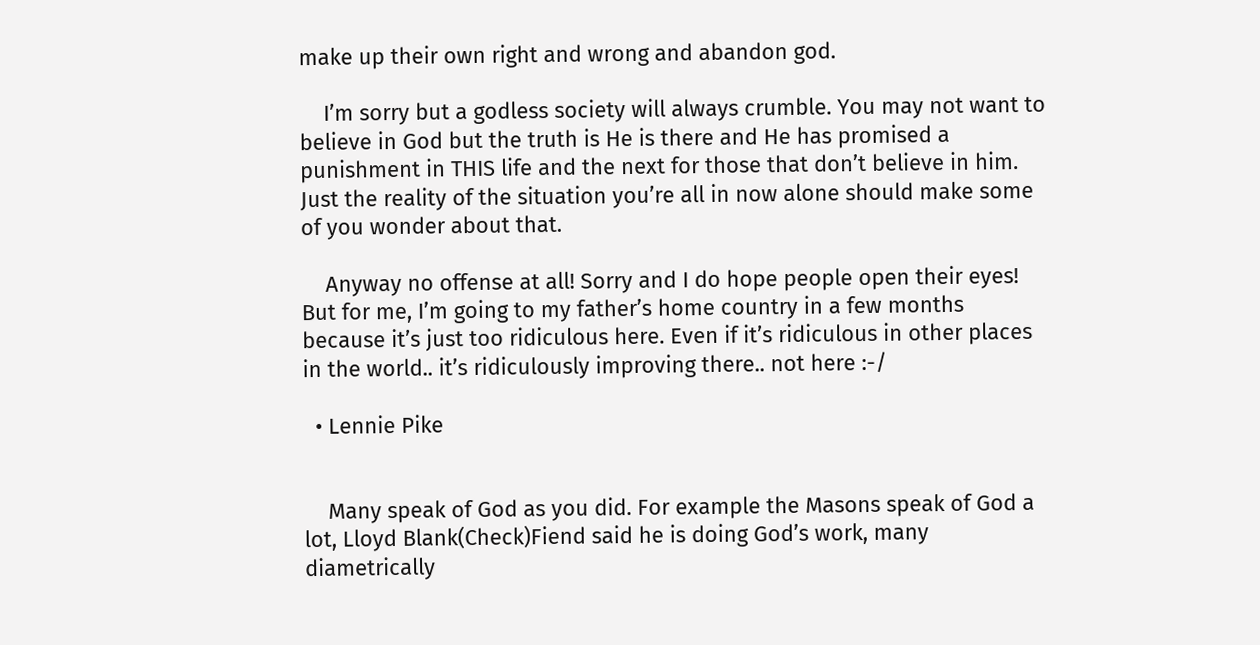make up their own right and wrong and abandon god.

    I’m sorry but a godless society will always crumble. You may not want to believe in God but the truth is He is there and He has promised a punishment in THIS life and the next for those that don’t believe in him. Just the reality of the situation you’re all in now alone should make some of you wonder about that.

    Anyway no offense at all! Sorry and I do hope people open their eyes! But for me, I’m going to my father’s home country in a few months because it’s just too ridiculous here. Even if it’s ridiculous in other places in the world.. it’s ridiculously improving there.. not here :-/

  • Lennie Pike


    Many speak of God as you did. For example the Masons speak of God a lot, Lloyd Blank(Check)Fiend said he is doing God’s work, many diametrically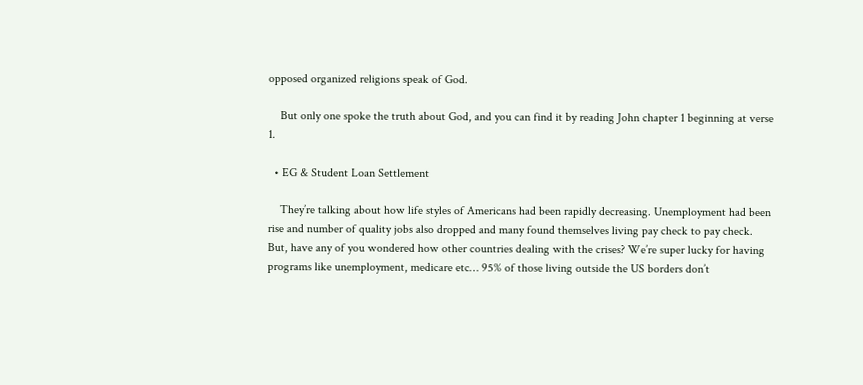opposed organized religions speak of God.

    But only one spoke the truth about God, and you can find it by reading John chapter 1 beginning at verse 1.

  • EG & Student Loan Settlement

    They’re talking about how life styles of Americans had been rapidly decreasing. Unemployment had been rise and number of quality jobs also dropped and many found themselves living pay check to pay check. But, have any of you wondered how other countries dealing with the crises? We’re super lucky for having programs like unemployment, medicare etc… 95% of those living outside the US borders don’t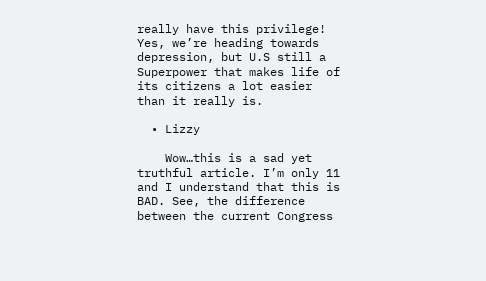really have this privilege! Yes, we’re heading towards depression, but U.S still a Superpower that makes life of its citizens a lot easier than it really is.

  • Lizzy

    Wow…this is a sad yet truthful article. I’m only 11 and I understand that this is BAD. See, the difference between the current Congress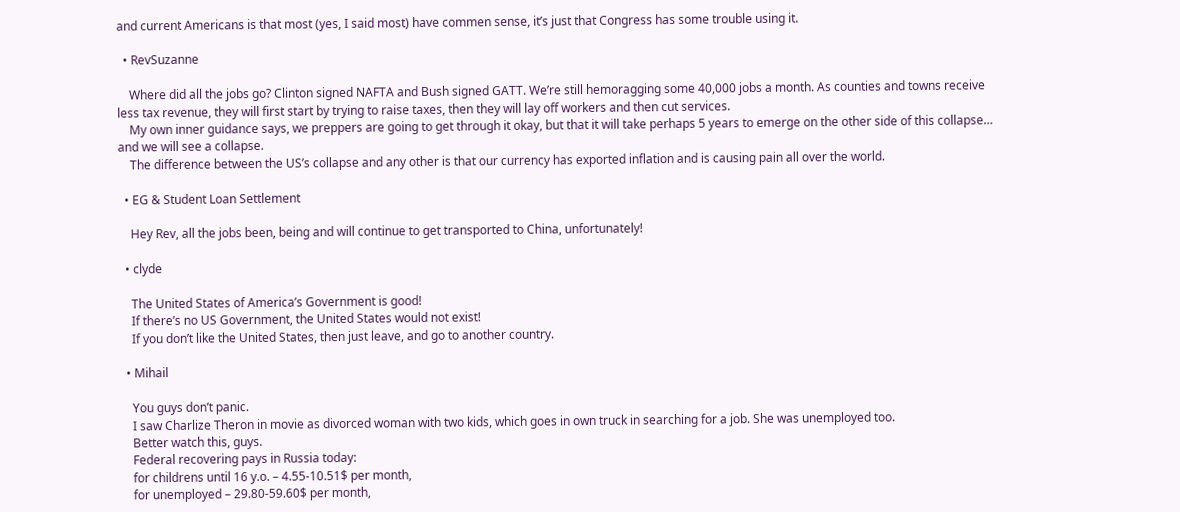and current Americans is that most (yes, I said most) have commen sense, it’s just that Congress has some trouble using it.

  • RevSuzanne

    Where did all the jobs go? Clinton signed NAFTA and Bush signed GATT. We’re still hemoragging some 40,000 jobs a month. As counties and towns receive less tax revenue, they will first start by trying to raise taxes, then they will lay off workers and then cut services.
    My own inner guidance says, we preppers are going to get through it okay, but that it will take perhaps 5 years to emerge on the other side of this collapse… and we will see a collapse.
    The difference between the US’s collapse and any other is that our currency has exported inflation and is causing pain all over the world.

  • EG & Student Loan Settlement

    Hey Rev, all the jobs been, being and will continue to get transported to China, unfortunately!

  • clyde

    The United States of America’s Government is good!
    If there’s no US Government, the United States would not exist!
    If you don’t like the United States, then just leave, and go to another country.

  • Mihail

    You guys don’t panic.
    I saw Charlize Theron in movie as divorced woman with two kids, which goes in own truck in searching for a job. She was unemployed too.
    Better watch this, guys.
    Federal recovering pays in Russia today:
    for childrens until 16 y.o. – 4.55-10.51$ per month,
    for unemployed – 29.80-59.60$ per month,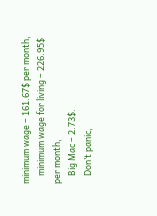minimum wage – 161.67$ per month,
    minimum wage for living – 226.95$ per month,
    Big Mac – 2.73$.
    Don’t panic,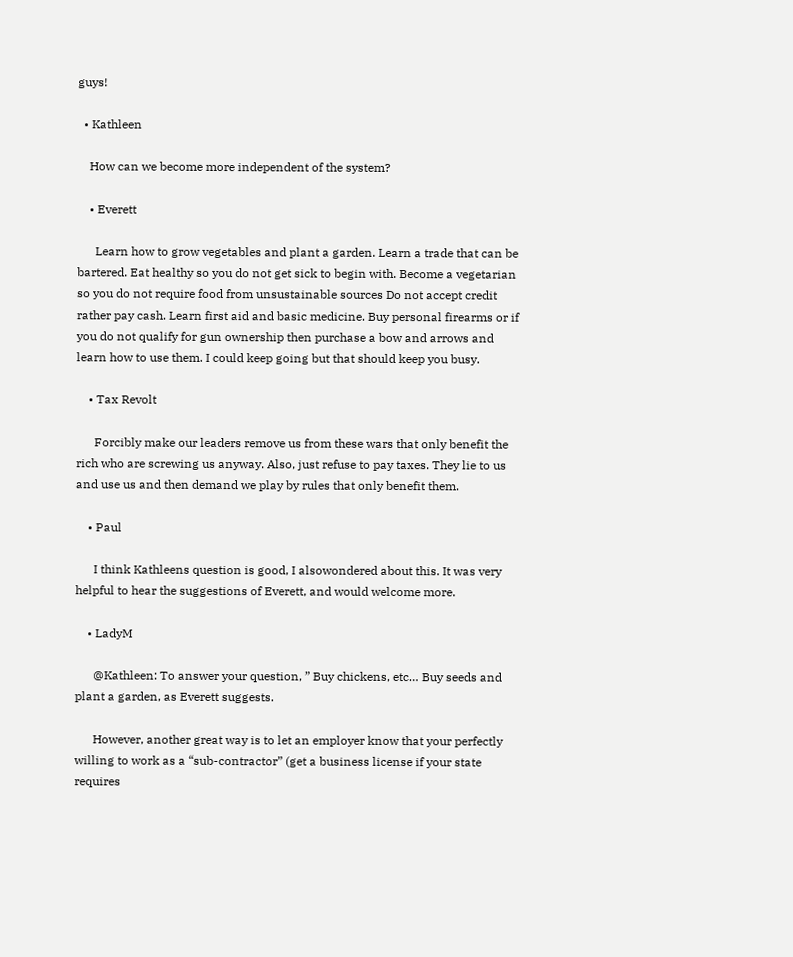guys!

  • Kathleen

    How can we become more independent of the system?

    • Everett

      Learn how to grow vegetables and plant a garden. Learn a trade that can be bartered. Eat healthy so you do not get sick to begin with. Become a vegetarian so you do not require food from unsustainable sources Do not accept credit rather pay cash. Learn first aid and basic medicine. Buy personal firearms or if you do not qualify for gun ownership then purchase a bow and arrows and learn how to use them. I could keep going but that should keep you busy.

    • Tax Revolt

      Forcibly make our leaders remove us from these wars that only benefit the rich who are screwing us anyway. Also, just refuse to pay taxes. They lie to us and use us and then demand we play by rules that only benefit them.

    • Paul

      I think Kathleens question is good, I alsowondered about this. It was very helpful to hear the suggestions of Everett, and would welcome more.

    • LadyM

      @Kathleen: To answer your question, ” Buy chickens, etc… Buy seeds and plant a garden, as Everett suggests.

      However, another great way is to let an employer know that your perfectly willing to work as a “sub-contractor” (get a business license if your state requires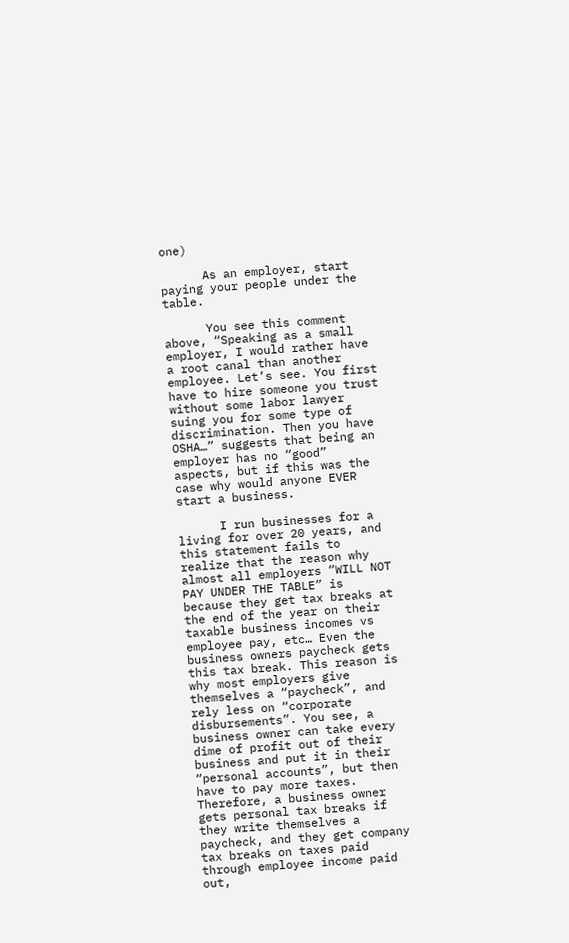one)

      As an employer, start paying your people under the table.

      You see this comment above, “Speaking as a small employer, I would rather have a root canal than another employee. Let’s see. You first have to hire someone you trust without some labor lawyer suing you for some type of discrimination. Then you have OSHA…” suggests that being an employer has no “good” aspects, but if this was the case why would anyone EVER start a business.

      I run businesses for a living for over 20 years, and this statement fails to realize that the reason why almost all employers “WILL NOT PAY UNDER THE TABLE” is because they get tax breaks at the end of the year on their taxable business incomes vs employee pay, etc… Even the business owners paycheck gets this tax break. This reason is why most employers give themselves a “paycheck”, and rely less on “corporate disbursements”. You see, a business owner can take every dime of profit out of their business and put it in their “personal accounts”, but then have to pay more taxes. Therefore, a business owner gets personal tax breaks if they write themselves a paycheck, and they get company tax breaks on taxes paid through employee income paid out,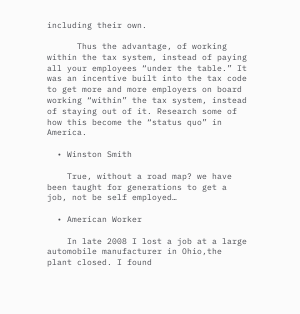including their own.

      Thus the advantage, of working within the tax system, instead of paying all your employees “under the table.” It was an incentive built into the tax code to get more and more employers on board working “within” the tax system, instead of staying out of it. Research some of how this become the “status quo” in America.

  • Winston Smith

    True, without a road map? we have been taught for generations to get a job, not be self employed…

  • American Worker

    In late 2008 I lost a job at a large automobile manufacturer in Ohio,the plant closed. I found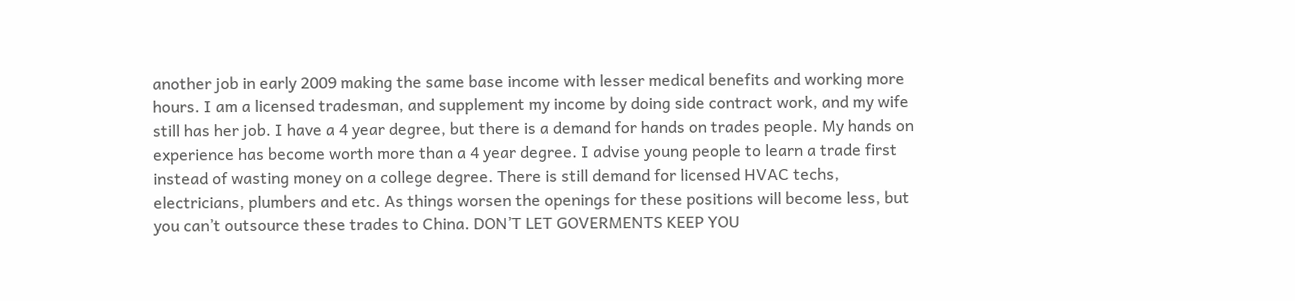another job in early 2009 making the same base income with lesser medical benefits and working more hours. I am a licensed tradesman, and supplement my income by doing side contract work, and my wife still has her job. I have a 4 year degree, but there is a demand for hands on trades people. My hands on experience has become worth more than a 4 year degree. I advise young people to learn a trade first instead of wasting money on a college degree. There is still demand for licensed HVAC techs, electricians, plumbers and etc. As things worsen the openings for these positions will become less, but you can’t outsource these trades to China. DON’T LET GOVERMENTS KEEP YOU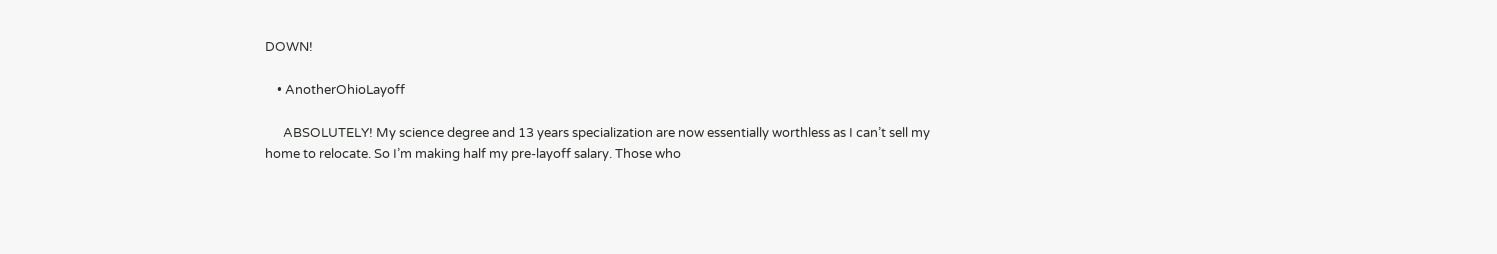DOWN!

    • AnotherOhioLayoff

      ABSOLUTELY! My science degree and 13 years specialization are now essentially worthless as I can’t sell my home to relocate. So I’m making half my pre-layoff salary. Those who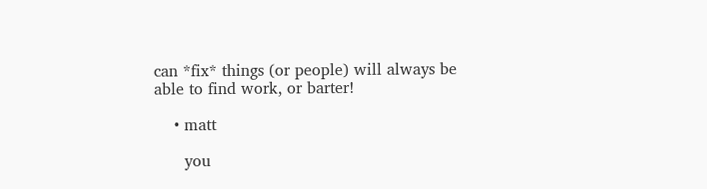can *fix* things (or people) will always be able to find work, or barter!

    • matt

      you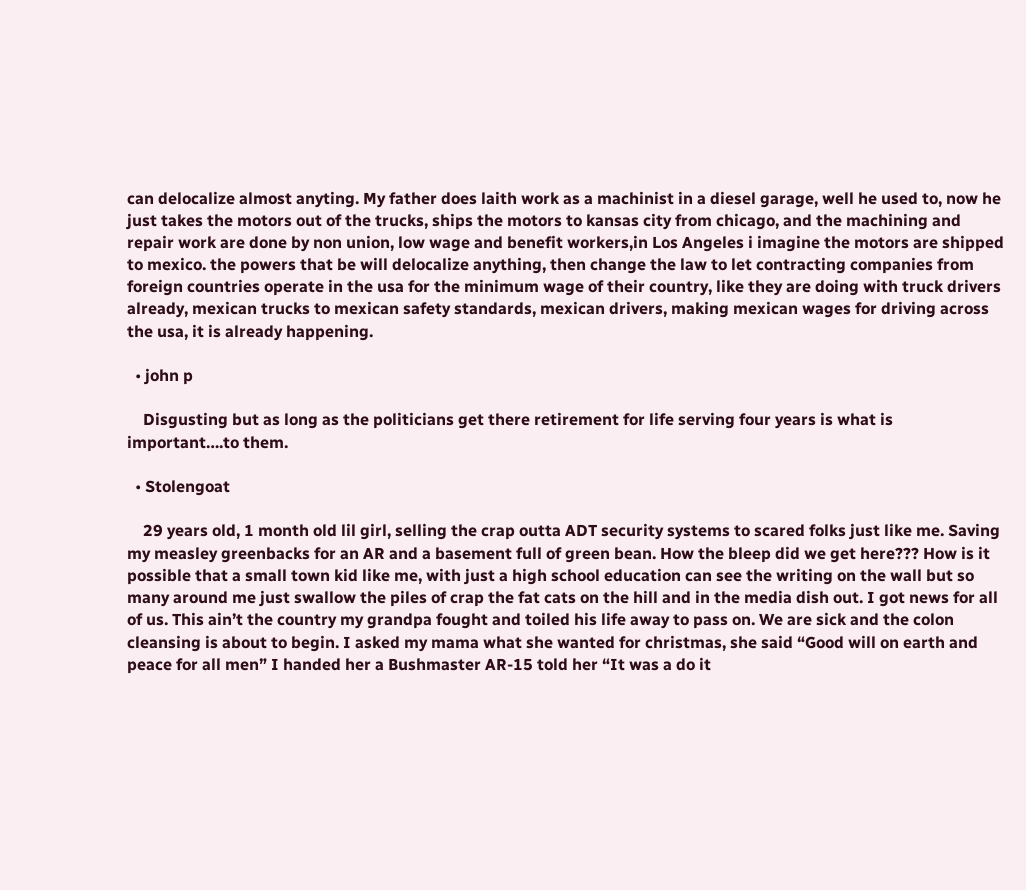can delocalize almost anyting. My father does laith work as a machinist in a diesel garage, well he used to, now he just takes the motors out of the trucks, ships the motors to kansas city from chicago, and the machining and repair work are done by non union, low wage and benefit workers,in Los Angeles i imagine the motors are shipped to mexico. the powers that be will delocalize anything, then change the law to let contracting companies from foreign countries operate in the usa for the minimum wage of their country, like they are doing with truck drivers already, mexican trucks to mexican safety standards, mexican drivers, making mexican wages for driving across the usa, it is already happening.

  • john p

    Disgusting but as long as the politicians get there retirement for life serving four years is what is important….to them.

  • Stolengoat

    29 years old, 1 month old lil girl, selling the crap outta ADT security systems to scared folks just like me. Saving my measley greenbacks for an AR and a basement full of green bean. How the bleep did we get here??? How is it possible that a small town kid like me, with just a high school education can see the writing on the wall but so many around me just swallow the piles of crap the fat cats on the hill and in the media dish out. I got news for all of us. This ain’t the country my grandpa fought and toiled his life away to pass on. We are sick and the colon cleansing is about to begin. I asked my mama what she wanted for christmas, she said “Good will on earth and peace for all men” I handed her a Bushmaster AR-15 told her “It was a do it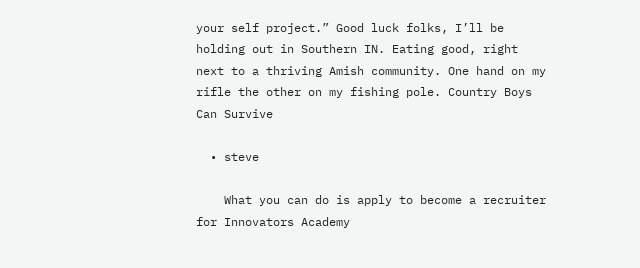your self project.” Good luck folks, I’ll be holding out in Southern IN. Eating good, right next to a thriving Amish community. One hand on my rifle the other on my fishing pole. Country Boys Can Survive

  • steve

    What you can do is apply to become a recruiter for Innovators Academy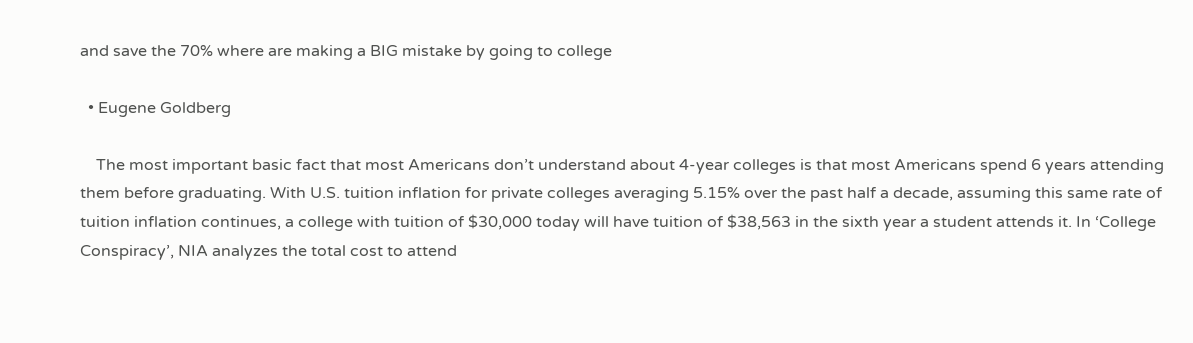and save the 70% where are making a BIG mistake by going to college

  • Eugene Goldberg

    The most important basic fact that most Americans don’t understand about 4-year colleges is that most Americans spend 6 years attending them before graduating. With U.S. tuition inflation for private colleges averaging 5.15% over the past half a decade, assuming this same rate of tuition inflation continues, a college with tuition of $30,000 today will have tuition of $38,563 in the sixth year a student attends it. In ‘College Conspiracy’, NIA analyzes the total cost to attend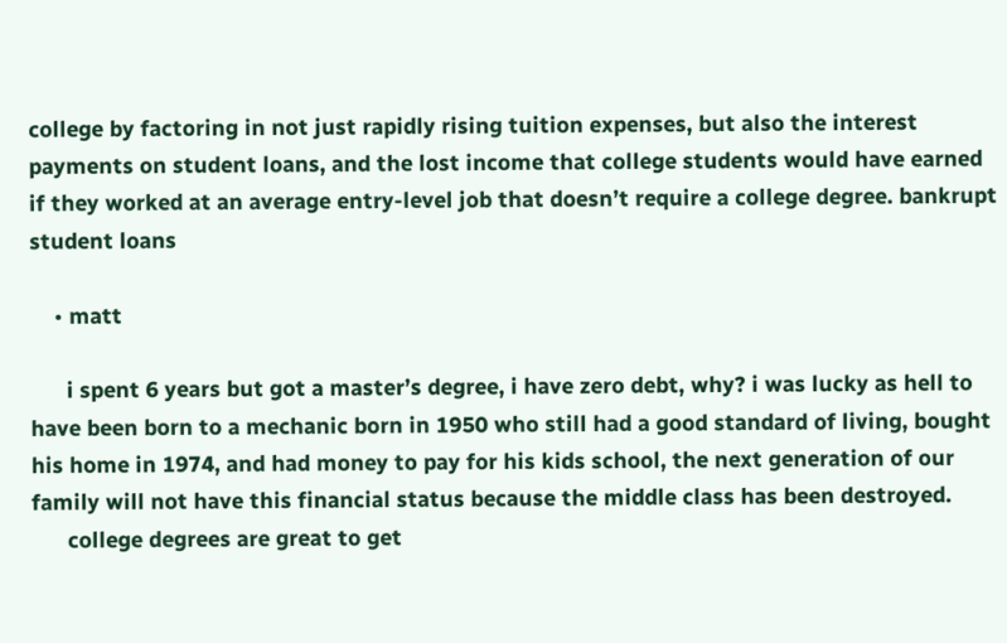college by factoring in not just rapidly rising tuition expenses, but also the interest payments on student loans, and the lost income that college students would have earned if they worked at an average entry-level job that doesn’t require a college degree. bankrupt student loans

    • matt

      i spent 6 years but got a master’s degree, i have zero debt, why? i was lucky as hell to have been born to a mechanic born in 1950 who still had a good standard of living, bought his home in 1974, and had money to pay for his kids school, the next generation of our family will not have this financial status because the middle class has been destroyed.
      college degrees are great to get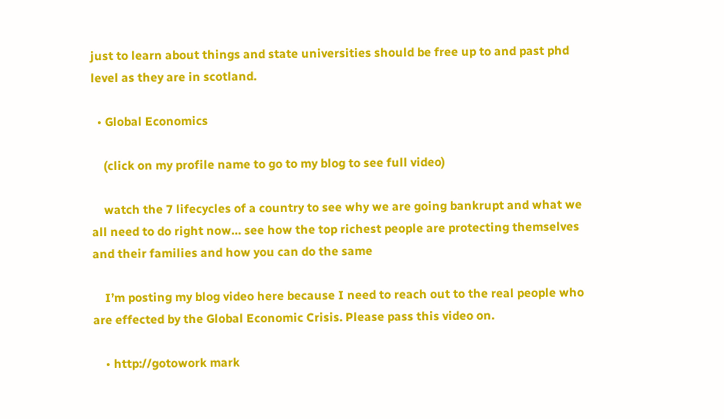just to learn about things and state universities should be free up to and past phd level as they are in scotland.

  • Global Economics

    (click on my profile name to go to my blog to see full video)

    watch the 7 lifecycles of a country to see why we are going bankrupt and what we all need to do right now… see how the top richest people are protecting themselves and their families and how you can do the same

    I’m posting my blog video here because I need to reach out to the real people who are effected by the Global Economic Crisis. Please pass this video on.

    • http://gotowork mark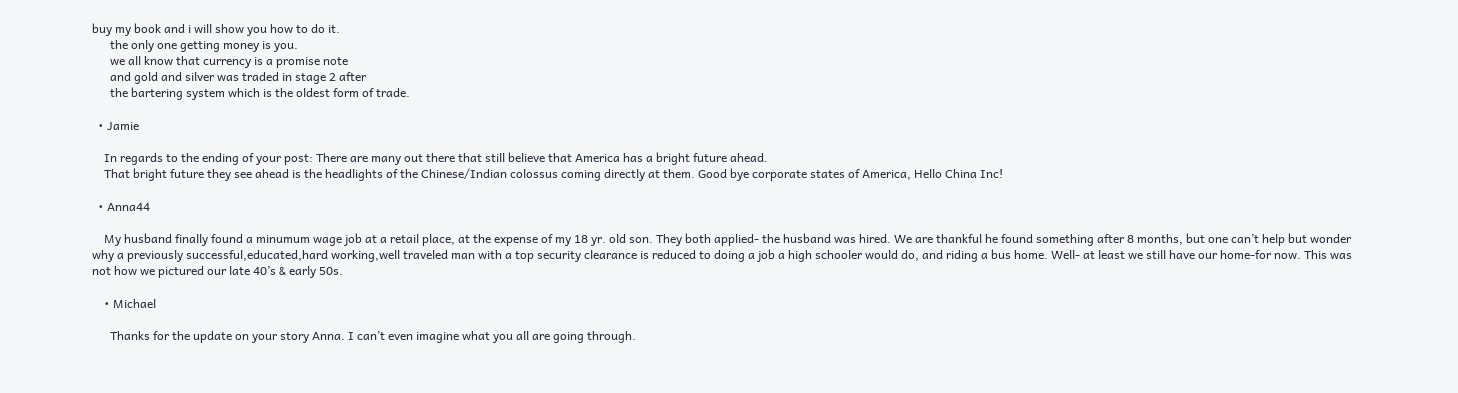buy my book and i will show you how to do it.
      the only one getting money is you.
      we all know that currency is a promise note
      and gold and silver was traded in stage 2 after
      the bartering system which is the oldest form of trade.

  • Jamie

    In regards to the ending of your post: There are many out there that still believe that America has a bright future ahead.
    That bright future they see ahead is the headlights of the Chinese/Indian colossus coming directly at them. Good bye corporate states of America, Hello China Inc!

  • Anna44

    My husband finally found a minumum wage job at a retail place, at the expense of my 18 yr. old son. They both applied- the husband was hired. We are thankful he found something after 8 months, but one can’t help but wonder why a previously successful,educated,hard working,well traveled man with a top security clearance is reduced to doing a job a high schooler would do, and riding a bus home. Well- at least we still have our home-for now. This was not how we pictured our late 40’s & early 50s.

    • Michael

      Thanks for the update on your story Anna. I can’t even imagine what you all are going through.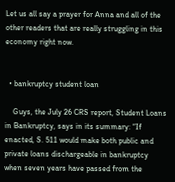Let us all say a prayer for Anna and all of the other readers that are really struggling in this economy right now.


  • bankruptcy student loan

    Guys, the July 26 CRS report, Student Loans in Bankruptcy, says in its summary: “If enacted, S. 511 would make both public and private loans dischargeable in bankruptcy when seven years have passed from the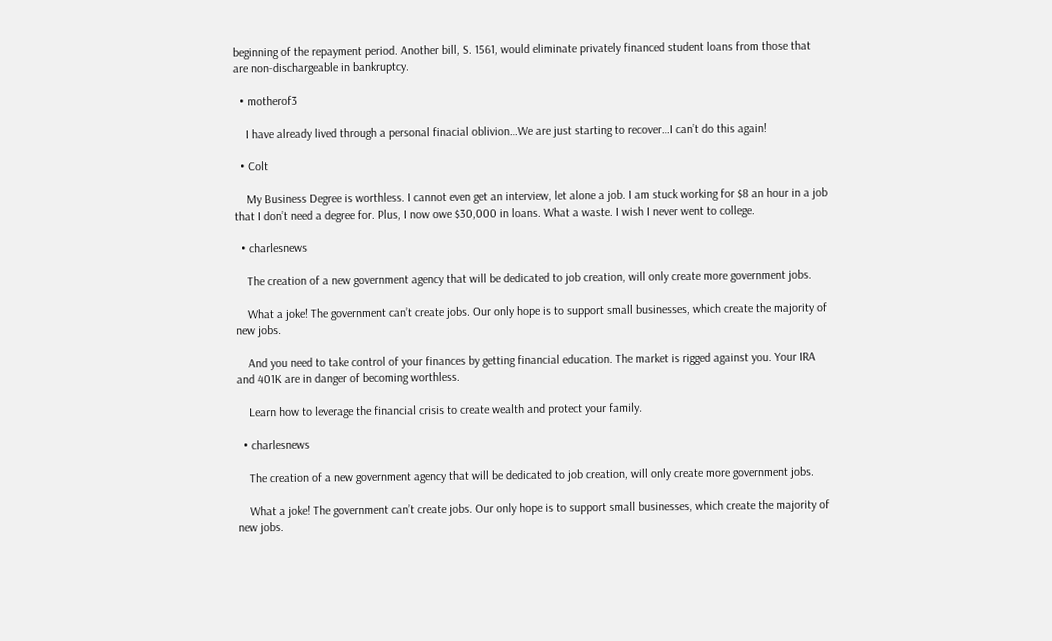beginning of the repayment period. Another bill, S. 1561, would eliminate privately financed student loans from those that are non-dischargeable in bankruptcy.

  • motherof3

    I have already lived through a personal finacial oblivion…We are just starting to recover…I can’t do this again!

  • Colt

    My Business Degree is worthless. I cannot even get an interview, let alone a job. I am stuck working for $8 an hour in a job that I don’t need a degree for. Plus, I now owe $30,000 in loans. What a waste. I wish I never went to college.

  • charlesnews

    The creation of a new government agency that will be dedicated to job creation, will only create more government jobs.

    What a joke! The government can’t create jobs. Our only hope is to support small businesses, which create the majority of new jobs.

    And you need to take control of your finances by getting financial education. The market is rigged against you. Your IRA and 401K are in danger of becoming worthless.

    Learn how to leverage the financial crisis to create wealth and protect your family.

  • charlesnews

    The creation of a new government agency that will be dedicated to job creation, will only create more government jobs.

    What a joke! The government can’t create jobs. Our only hope is to support small businesses, which create the majority of new jobs.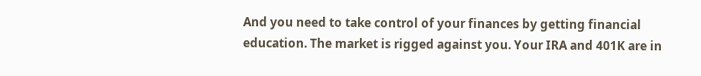And you need to take control of your finances by getting financial education. The market is rigged against you. Your IRA and 401K are in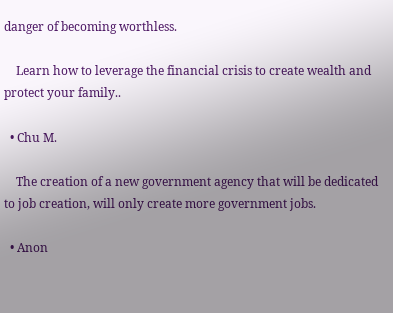danger of becoming worthless.

    Learn how to leverage the financial crisis to create wealth and protect your family..

  • Chu M.

    The creation of a new government agency that will be dedicated to job creation, will only create more government jobs.

  • Anon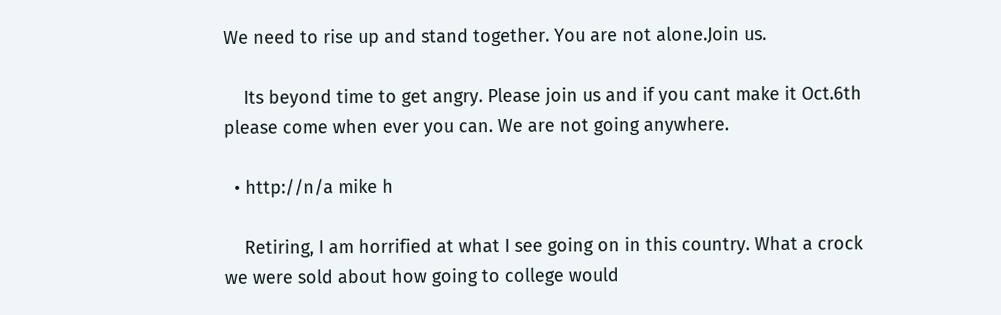We need to rise up and stand together. You are not alone.Join us.

    Its beyond time to get angry. Please join us and if you cant make it Oct.6th please come when ever you can. We are not going anywhere.

  • http://n/a mike h

    Retiring, I am horrified at what I see going on in this country. What a crock we were sold about how going to college would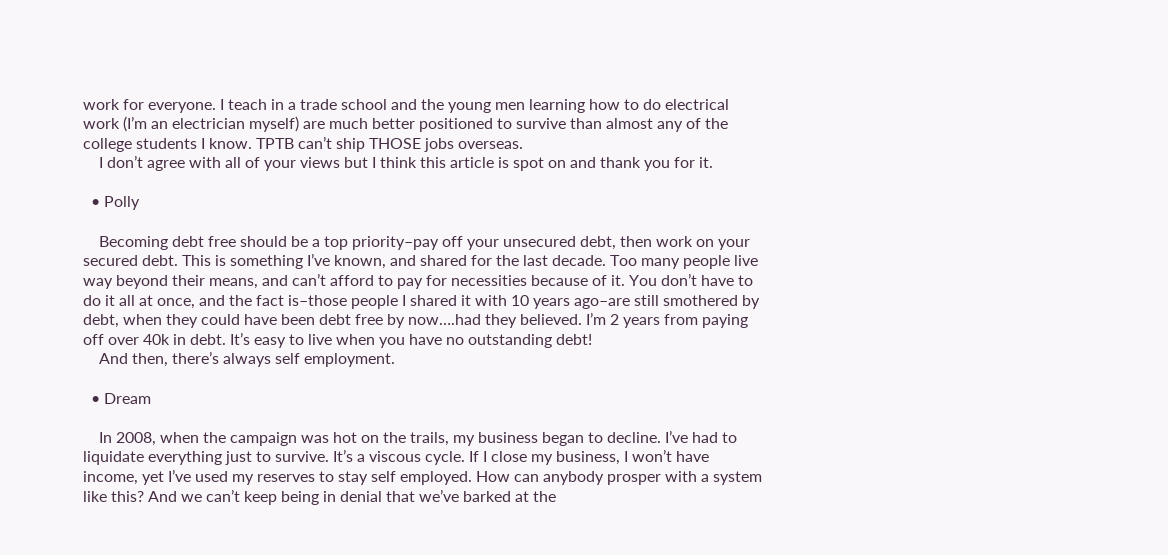work for everyone. I teach in a trade school and the young men learning how to do electrical work (I’m an electrician myself) are much better positioned to survive than almost any of the college students I know. TPTB can’t ship THOSE jobs overseas.
    I don’t agree with all of your views but I think this article is spot on and thank you for it.

  • Polly

    Becoming debt free should be a top priority–pay off your unsecured debt, then work on your secured debt. This is something I’ve known, and shared for the last decade. Too many people live way beyond their means, and can’t afford to pay for necessities because of it. You don’t have to do it all at once, and the fact is–those people I shared it with 10 years ago–are still smothered by debt, when they could have been debt free by now….had they believed. I’m 2 years from paying off over 40k in debt. It’s easy to live when you have no outstanding debt!
    And then, there’s always self employment.

  • Dream

    In 2008, when the campaign was hot on the trails, my business began to decline. I’ve had to liquidate everything just to survive. It’s a viscous cycle. If I close my business, I won’t have income, yet I’ve used my reserves to stay self employed. How can anybody prosper with a system like this? And we can’t keep being in denial that we’ve barked at the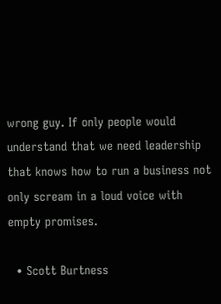wrong guy. If only people would understand that we need leadership that knows how to run a business not only scream in a loud voice with empty promises.

  • Scott Burtness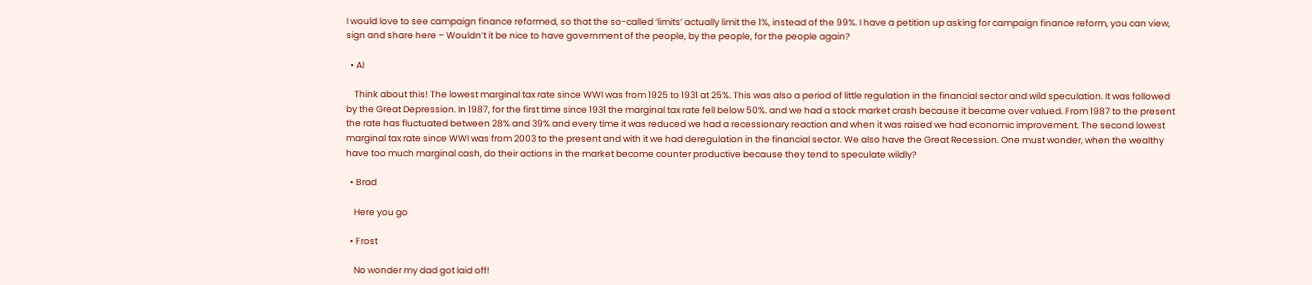I would love to see campaign finance reformed, so that the so-called ‘limits’ actually limit the 1%, instead of the 99%. I have a petition up asking for campaign finance reform, you can view, sign and share here – Wouldn’t it be nice to have government of the people, by the people, for the people again?

  • Al

    Think about this! The lowest marginal tax rate since WWI was from 1925 to 1931 at 25%. This was also a period of little regulation in the financial sector and wild speculation. It was followed by the Great Depression. In 1987, for the first time since 1931 the marginal tax rate fell below 50%. and we had a stock market crash because it became over valued. From 1987 to the present the rate has fluctuated between 28% and 39% and every time it was reduced we had a recessionary reaction and when it was raised we had economic improvement. The second lowest marginal tax rate since WWI was from 2003 to the present and with it we had deregulation in the financial sector. We also have the Great Recession. One must wonder, when the wealthy have too much marginal cash, do their actions in the market become counter productive because they tend to speculate wildly?

  • Brad

    Here you go

  • Frost

    No wonder my dad got laid off!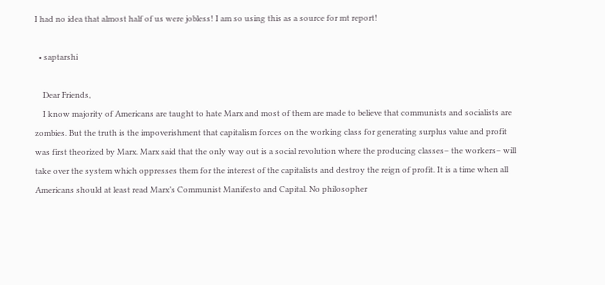I had no idea that almost half of us were jobless! I am so using this as a source for mt report!

  • saptarshi

    Dear Friends,
    I know majority of Americans are taught to hate Marx and most of them are made to believe that communists and socialists are zombies. But the truth is the impoverishment that capitalism forces on the working class for generating surplus value and profit was first theorized by Marx. Marx said that the only way out is a social revolution where the producing classes– the workers– will take over the system which oppresses them for the interest of the capitalists and destroy the reign of profit. It is a time when all Americans should at least read Marx’s Communist Manifesto and Capital. No philosopher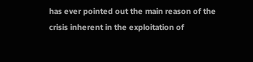has ever pointed out the main reason of the crisis inherent in the exploitation of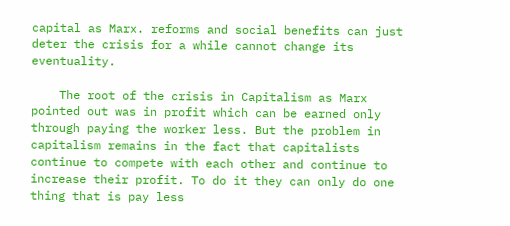capital as Marx. reforms and social benefits can just deter the crisis for a while cannot change its eventuality.

    The root of the crisis in Capitalism as Marx pointed out was in profit which can be earned only through paying the worker less. But the problem in capitalism remains in the fact that capitalists continue to compete with each other and continue to increase their profit. To do it they can only do one thing that is pay less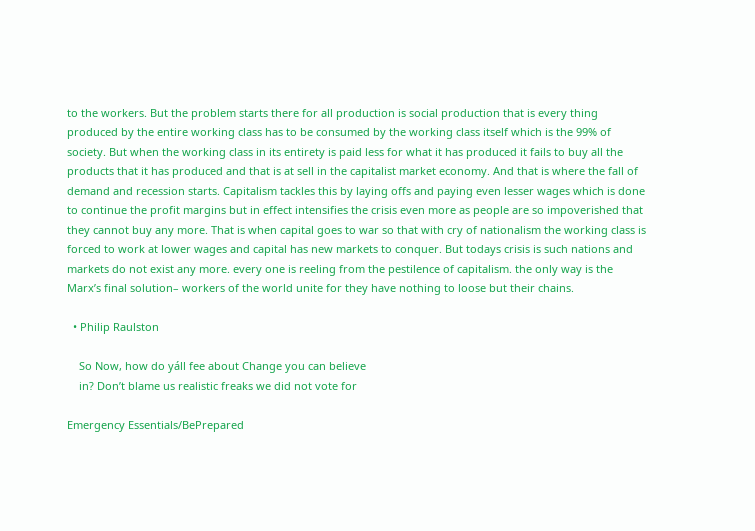to the workers. But the problem starts there for all production is social production that is every thing produced by the entire working class has to be consumed by the working class itself which is the 99% of society. But when the working class in its entirety is paid less for what it has produced it fails to buy all the products that it has produced and that is at sell in the capitalist market economy. And that is where the fall of demand and recession starts. Capitalism tackles this by laying offs and paying even lesser wages which is done to continue the profit margins but in effect intensifies the crisis even more as people are so impoverished that they cannot buy any more. That is when capital goes to war so that with cry of nationalism the working class is forced to work at lower wages and capital has new markets to conquer. But todays crisis is such nations and markets do not exist any more. every one is reeling from the pestilence of capitalism. the only way is the Marx’s final solution– workers of the world unite for they have nothing to loose but their chains.

  • Philip Raulston

    So Now, how do yáll fee about Change you can believe
    in? Don’t blame us realistic freaks we did not vote for

Emergency Essentials/BePrepared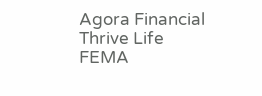Agora Financial
Thrive Life
FEMA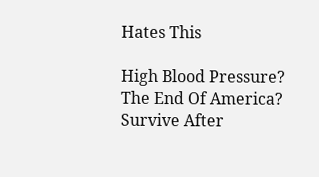Hates This

High Blood Pressure?
The End Of America?
Survive After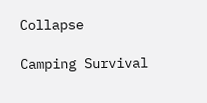Collapse

Camping Survival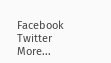Facebook Twitter More...